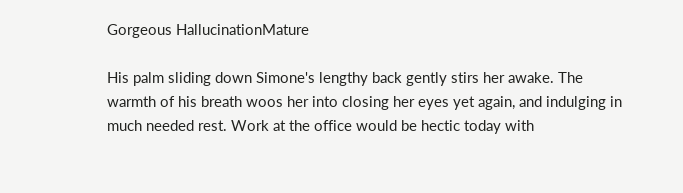Gorgeous HallucinationMature

His palm sliding down Simone's lengthy back gently stirs her awake. The warmth of his breath woos her into closing her eyes yet again, and indulging in much needed rest. Work at the office would be hectic today with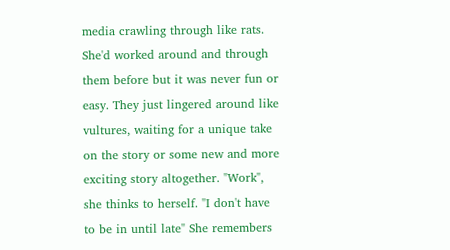media crawling through like rats. She'd worked around and through them before but it was never fun or easy. They just lingered around like vultures, waiting for a unique take on the story or some new and more exciting story altogether. "Work", she thinks to herself. "I don't have to be in until late" She remembers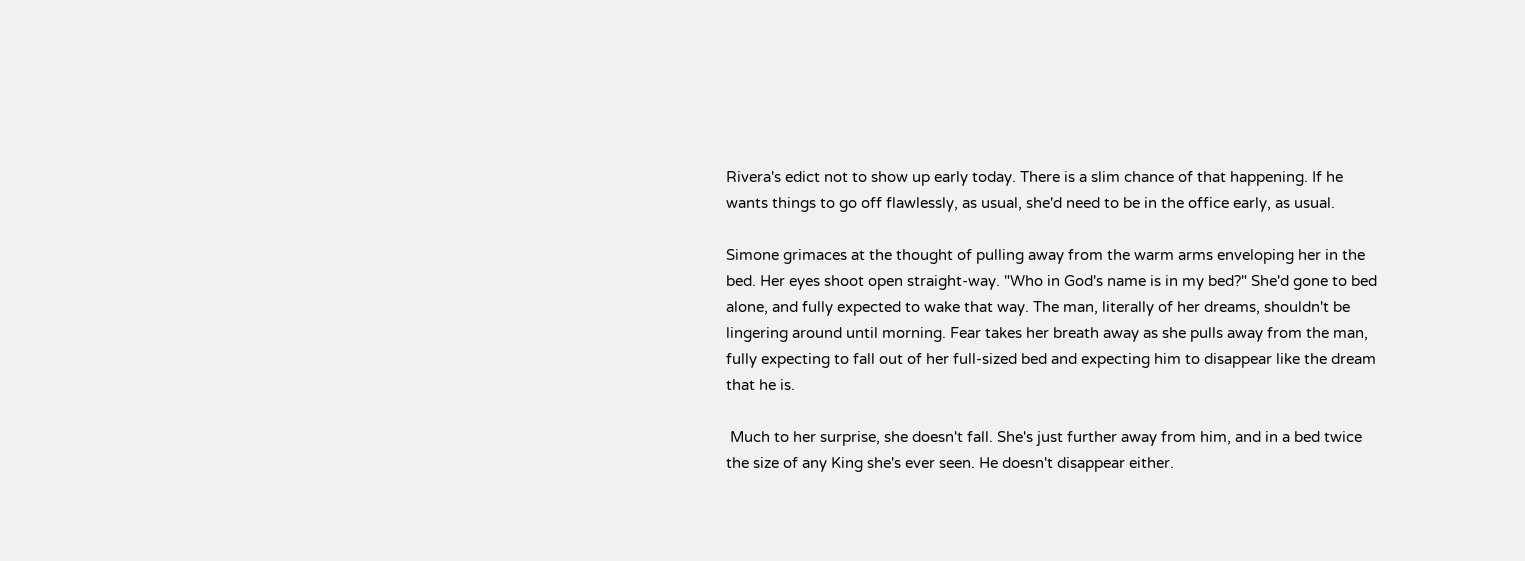Rivera's edict not to show up early today. There is a slim chance of that happening. If he wants things to go off flawlessly, as usual, she'd need to be in the office early, as usual.

Simone grimaces at the thought of pulling away from the warm arms enveloping her in the bed. Her eyes shoot open straight-way. "Who in God's name is in my bed?" She'd gone to bed alone, and fully expected to wake that way. The man, literally of her dreams, shouldn't be lingering around until morning. Fear takes her breath away as she pulls away from the man, fully expecting to fall out of her full-sized bed and expecting him to disappear like the dream that he is.

 Much to her surprise, she doesn't fall. She's just further away from him, and in a bed twice the size of any King she's ever seen. He doesn't disappear either.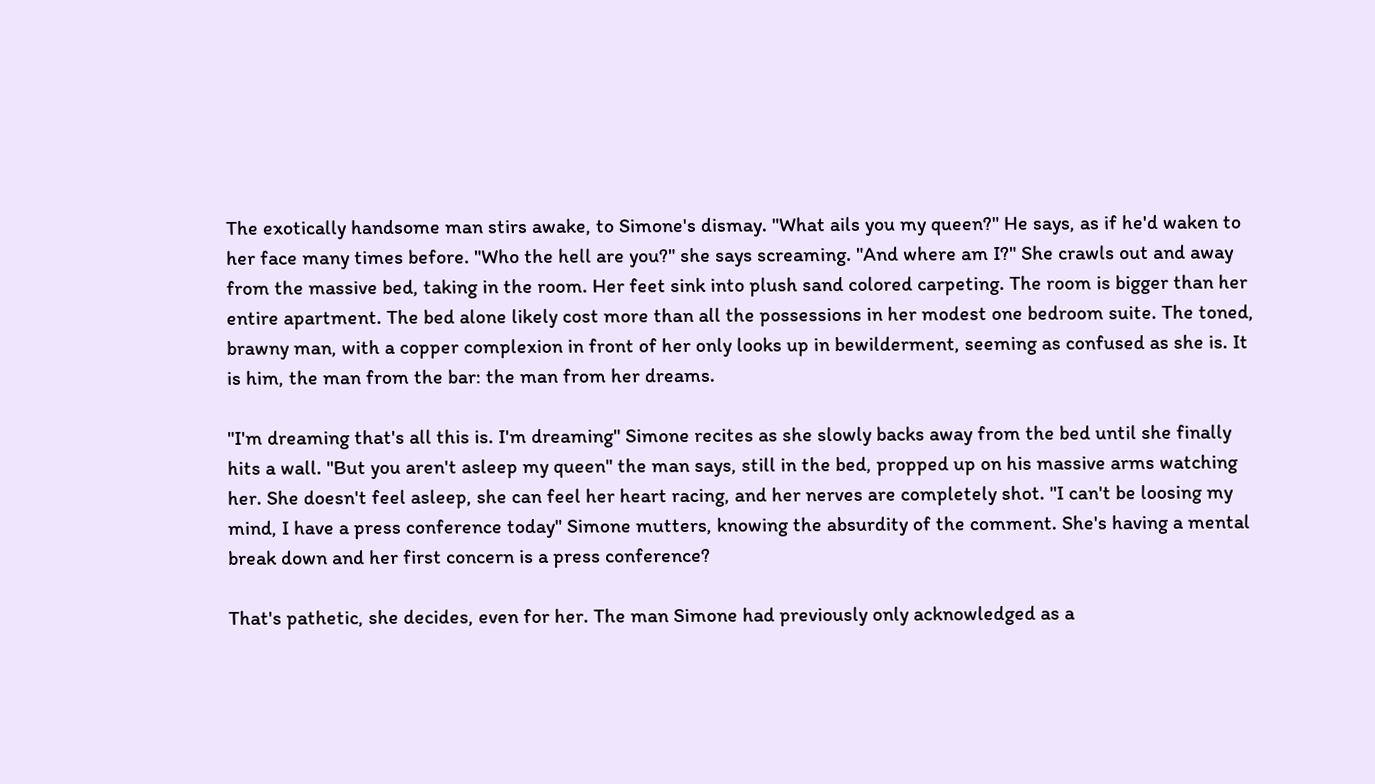The exotically handsome man stirs awake, to Simone's dismay. "What ails you my queen?" He says, as if he'd waken to her face many times before. "Who the hell are you?" she says screaming. "And where am I?" She crawls out and away from the massive bed, taking in the room. Her feet sink into plush sand colored carpeting. The room is bigger than her entire apartment. The bed alone likely cost more than all the possessions in her modest one bedroom suite. The toned, brawny man, with a copper complexion in front of her only looks up in bewilderment, seeming as confused as she is. It is him, the man from the bar: the man from her dreams.

"I'm dreaming that's all this is. I'm dreaming" Simone recites as she slowly backs away from the bed until she finally hits a wall. "But you aren't asleep my queen" the man says, still in the bed, propped up on his massive arms watching her. She doesn't feel asleep, she can feel her heart racing, and her nerves are completely shot. "I can't be loosing my mind, I have a press conference today" Simone mutters, knowing the absurdity of the comment. She's having a mental break down and her first concern is a press conference?

That's pathetic, she decides, even for her. The man Simone had previously only acknowledged as a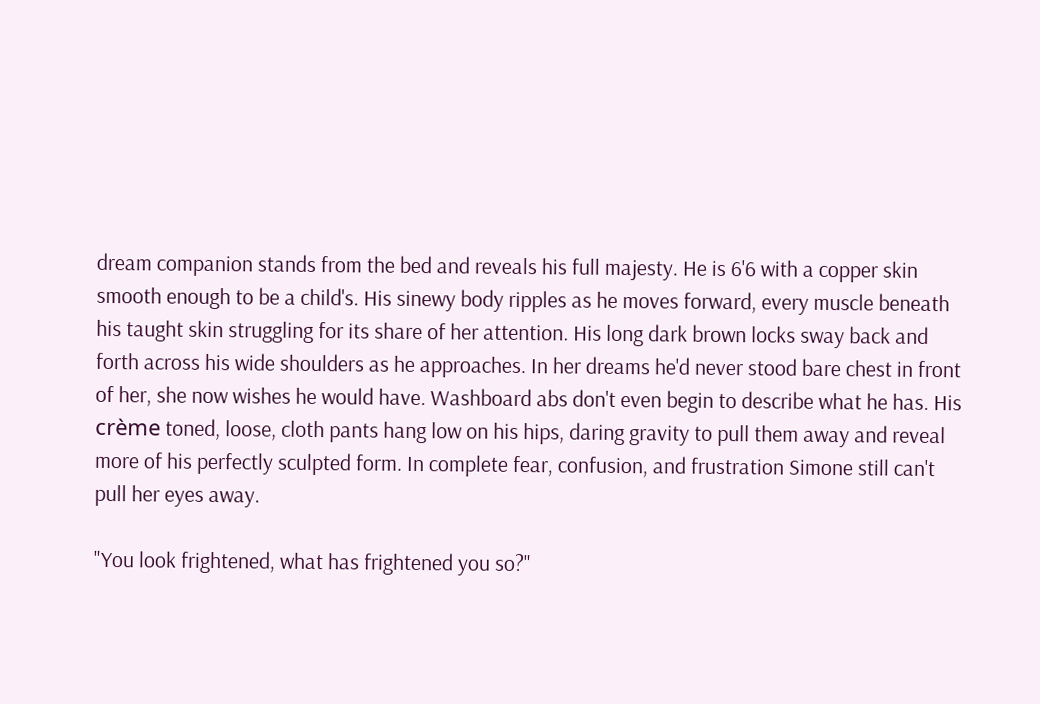dream companion stands from the bed and reveals his full majesty. He is 6'6 with a copper skin smooth enough to be a child's. His sinewy body ripples as he moves forward, every muscle beneath his taught skin struggling for its share of her attention. His long dark brown locks sway back and forth across his wide shoulders as he approaches. In her dreams he'd never stood bare chest in front of her, she now wishes he would have. Washboard abs don't even begin to describe what he has. His crème toned, loose, cloth pants hang low on his hips, daring gravity to pull them away and reveal more of his perfectly sculpted form. In complete fear, confusion, and frustration Simone still can't pull her eyes away.

"You look frightened, what has frightened you so?"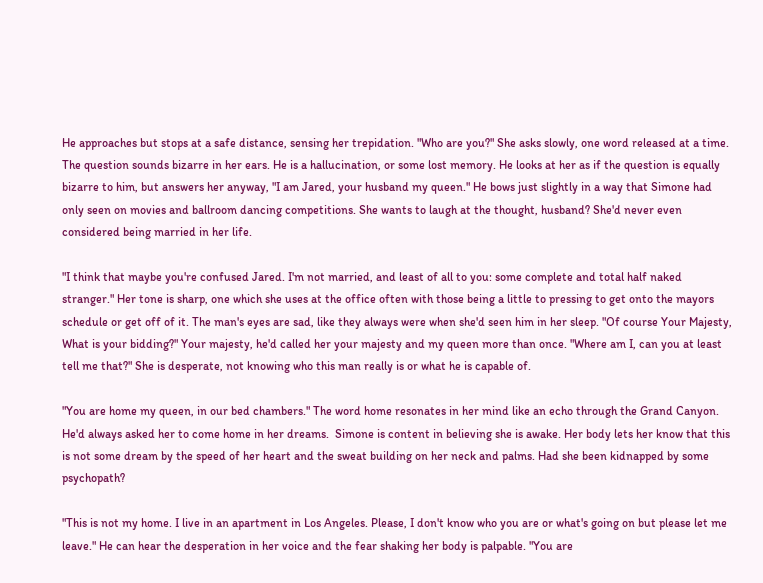He approaches but stops at a safe distance, sensing her trepidation. "Who are you?" She asks slowly, one word released at a time. The question sounds bizarre in her ears. He is a hallucination, or some lost memory. He looks at her as if the question is equally bizarre to him, but answers her anyway, "I am Jared, your husband my queen." He bows just slightly in a way that Simone had only seen on movies and ballroom dancing competitions. She wants to laugh at the thought, husband? She'd never even considered being married in her life.

"I think that maybe you're confused Jared. I'm not married, and least of all to you: some complete and total half naked stranger." Her tone is sharp, one which she uses at the office often with those being a little to pressing to get onto the mayors schedule or get off of it. The man's eyes are sad, like they always were when she'd seen him in her sleep. "Of course Your Majesty, What is your bidding?" Your majesty, he'd called her your majesty and my queen more than once. "Where am I, can you at least tell me that?" She is desperate, not knowing who this man really is or what he is capable of.

"You are home my queen, in our bed chambers." The word home resonates in her mind like an echo through the Grand Canyon. He'd always asked her to come home in her dreams.  Simone is content in believing she is awake. Her body lets her know that this is not some dream by the speed of her heart and the sweat building on her neck and palms. Had she been kidnapped by some psychopath?

"This is not my home. I live in an apartment in Los Angeles. Please, I don't know who you are or what's going on but please let me leave." He can hear the desperation in her voice and the fear shaking her body is palpable. "You are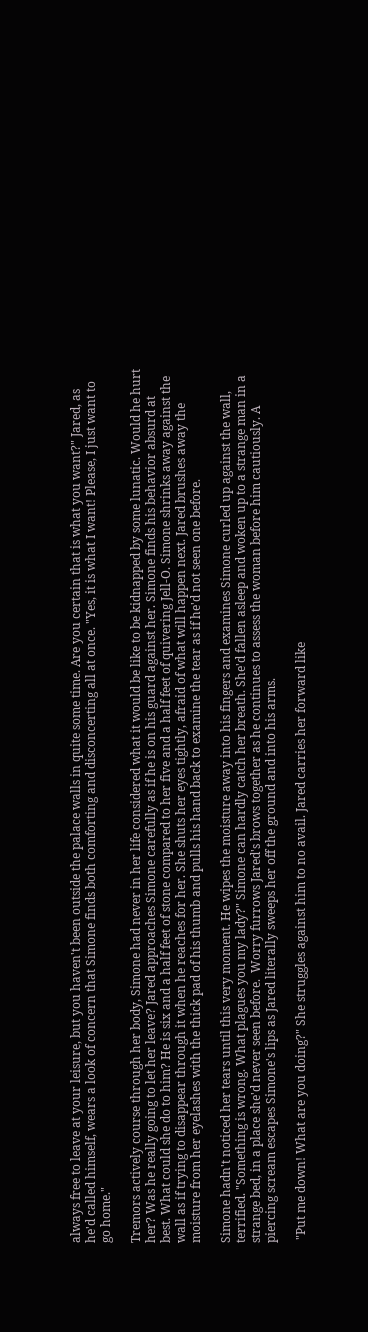always free to leave at your leisure, but you haven't been outside the palace walls in quite some time. Are you certain that is what you want?" Jared, as he'd called himself, wears a look of concern that Simone finds both comforting and disconcerting all at once. "Yes, it is what I want! Please, I just want to go home."

Tremors actively course through her body, Simone had never in her life considered what it would be like to be kidnapped by some lunatic. Would he hurt her? Was he really going to let her leave? Jared approaches Simone carefully as if he is on his guard against her. Simone finds his behavior absurd at best. What could she do to him? He is six and a half feet of stone compared to her five and a half feet of quivering Jell-O. Simone shrinks away against the wall as if trying to disappear through it when he reaches for her. She shuts her eyes tightly, afraid of what will happen next. Jared brushes away the moisture from her eyelashes with the thick pad of his thumb and pulls his hand back to examine the tear as if he'd not seen one before.

Simone hadn't noticed her tears until this very moment. He wipes the moisture away into his fingers and examines Simone curled up against the wall, terrified. "Something is wrong. What plagues you my lady?" Simone can hardly catch her breath. She'd fallen asleep and woken up to a strange man in a strange bed, in a place she'd never seen before.  Worry furrows Jared's brows together as he continues to assess the woman before him cautiously. A piercing scream escapes Simone's lips as Jared literally sweeps her off the ground and into his arms.

 "Put me down! What are you doing?" She struggles against him to no avail. Jared carries her forward like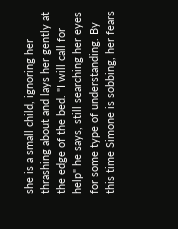she is a small child, ignoring her thrashing about and lays her gently at the edge of the bed. "I will call for help" he says, still searching her eyes for some type of understanding. By this time Simone is sobbing, her fears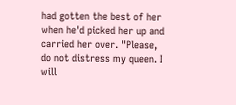had gotten the best of her when he'd picked her up and carried her over. "Please, do not distress my queen. I will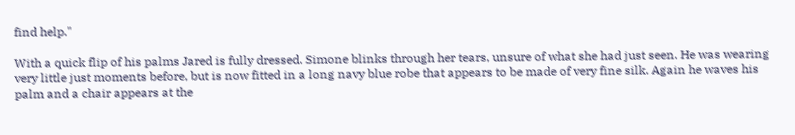find help."

With a quick flip of his palms Jared is fully dressed. Simone blinks through her tears, unsure of what she had just seen. He was wearing very little just moments before, but is now fitted in a long navy blue robe that appears to be made of very fine silk. Again he waves his palm and a chair appears at the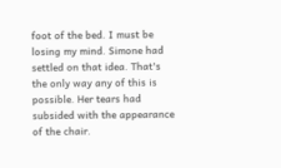foot of the bed. I must be losing my mind. Simone had settled on that idea. That's the only way any of this is possible. Her tears had subsided with the appearance of the chair.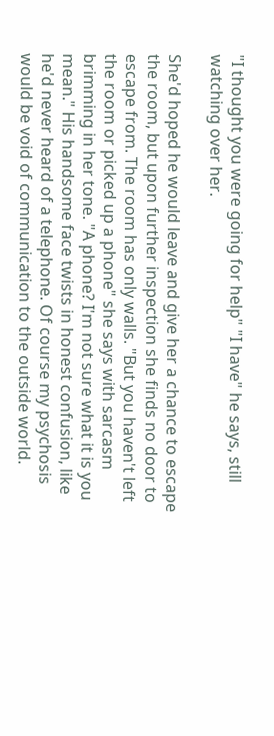"I thought you were going for help" "I have" he says, still watching over her.

She'd hoped he would leave and give her a chance to escape the room, but upon further inspection she finds no door to escape from. The room has only walls. "But you haven't left the room or picked up a phone" she says with sarcasm brimming in her tone. "A phone? I'm not sure what it is you mean." His handsome face twists in honest confusion, like he'd never heard of a telephone. Of course my psychosis would be void of communication to the outside world.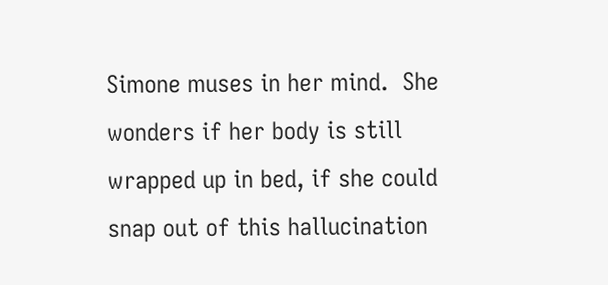Simone muses in her mind.  She wonders if her body is still wrapped up in bed, if she could snap out of this hallucination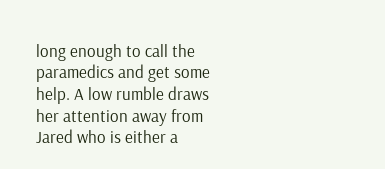long enough to call the paramedics and get some help. A low rumble draws her attention away from Jared who is either a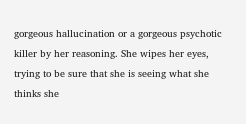gorgeous hallucination or a gorgeous psychotic killer by her reasoning. She wipes her eyes, trying to be sure that she is seeing what she thinks she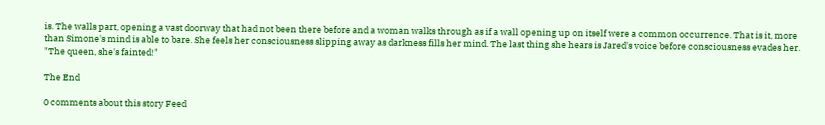is. The walls part, opening a vast doorway that had not been there before and a woman walks through as if a wall opening up on itself were a common occurrence. That is it, more than Simone's mind is able to bare. She feels her consciousness slipping away as darkness fills her mind. The last thing she hears is Jared's voice before consciousness evades her. "The queen, she's fainted!"

The End

0 comments about this story Feed